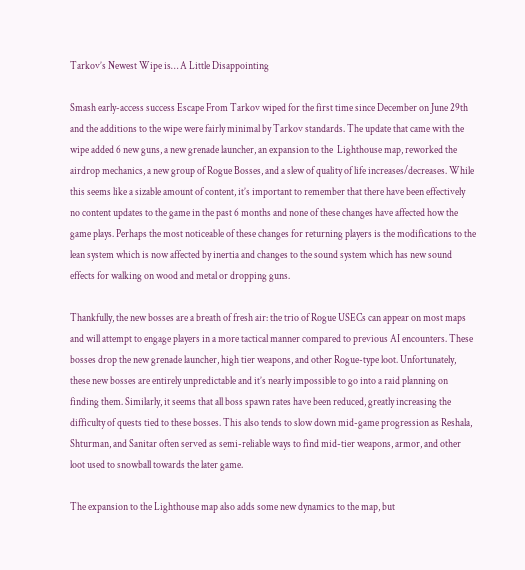Tarkov’s Newest Wipe is… A Little Disappointing

Smash early-access success Escape From Tarkov wiped for the first time since December on June 29th and the additions to the wipe were fairly minimal by Tarkov standards. The update that came with the wipe added 6 new guns, a new grenade launcher, an expansion to the  Lighthouse map, reworked the airdrop mechanics, a new group of Rogue Bosses, and a slew of quality of life increases/decreases. While this seems like a sizable amount of content, it’s important to remember that there have been effectively no content updates to the game in the past 6 months and none of these changes have affected how the game plays. Perhaps the most noticeable of these changes for returning players is the modifications to the lean system which is now affected by inertia and changes to the sound system which has new sound effects for walking on wood and metal or dropping guns.

Thankfully, the new bosses are a breath of fresh air: the trio of Rogue USECs can appear on most maps and will attempt to engage players in a more tactical manner compared to previous AI encounters. These bosses drop the new grenade launcher, high tier weapons, and other Rogue-type loot. Unfortunately, these new bosses are entirely unpredictable and it’s nearly impossible to go into a raid planning on finding them. Similarly, it seems that all boss spawn rates have been reduced, greatly increasing the difficulty of quests tied to these bosses. This also tends to slow down mid-game progression as Reshala, Shturman, and Sanitar often served as semi-reliable ways to find mid-tier weapons, armor, and other loot used to snowball towards the later game.

The expansion to the Lighthouse map also adds some new dynamics to the map, but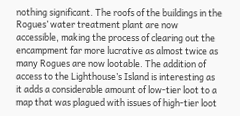nothing significant. The roofs of the buildings in the Rogues’ water treatment plant are now accessible, making the process of clearing out the encampment far more lucrative as almost twice as many Rogues are now lootable. The addition of access to the Lighthouse’s Island is interesting as it adds a considerable amount of low-tier loot to a map that was plagued with issues of high-tier loot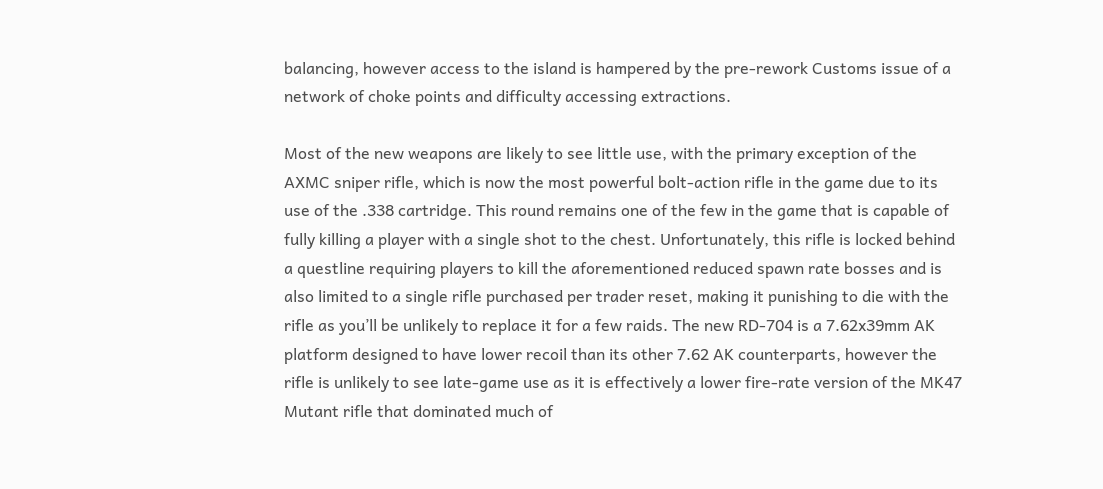balancing, however access to the island is hampered by the pre-rework Customs issue of a network of choke points and difficulty accessing extractions.

Most of the new weapons are likely to see little use, with the primary exception of the AXMC sniper rifle, which is now the most powerful bolt-action rifle in the game due to its use of the .338 cartridge. This round remains one of the few in the game that is capable of fully killing a player with a single shot to the chest. Unfortunately, this rifle is locked behind a questline requiring players to kill the aforementioned reduced spawn rate bosses and is also limited to a single rifle purchased per trader reset, making it punishing to die with the rifle as you’ll be unlikely to replace it for a few raids. The new RD-704 is a 7.62x39mm AK platform designed to have lower recoil than its other 7.62 AK counterparts, however the rifle is unlikely to see late-game use as it is effectively a lower fire-rate version of the MK47 Mutant rifle that dominated much of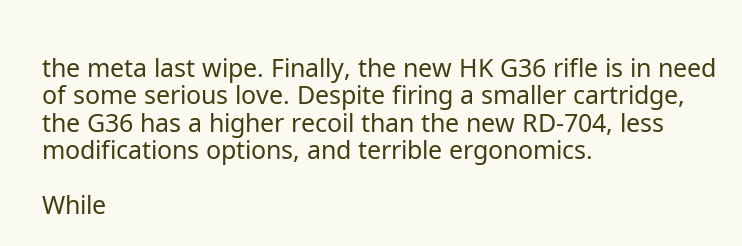the meta last wipe. Finally, the new HK G36 rifle is in need of some serious love. Despite firing a smaller cartridge, the G36 has a higher recoil than the new RD-704, less modifications options, and terrible ergonomics.

While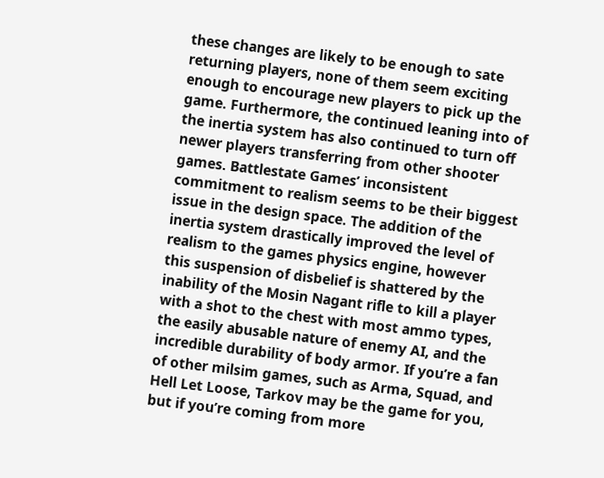these changes are likely to be enough to sate returning players, none of them seem exciting enough to encourage new players to pick up the game. Furthermore, the continued leaning into of the inertia system has also continued to turn off newer players transferring from other shooter games. Battlestate Games’ inconsistent commitment to realism seems to be their biggest issue in the design space. The addition of the inertia system drastically improved the level of realism to the games physics engine, however this suspension of disbelief is shattered by the inability of the Mosin Nagant rifle to kill a player with a shot to the chest with most ammo types, the easily abusable nature of enemy AI, and the incredible durability of body armor. If you’re a fan of other milsim games, such as Arma, Squad, and Hell Let Loose, Tarkov may be the game for you, but if you’re coming from more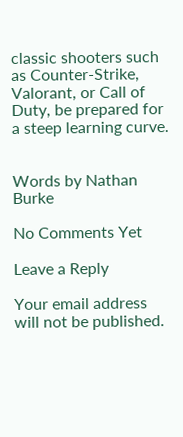classic shooters such as Counter-Strike, Valorant, or Call of Duty, be prepared for a steep learning curve.


Words by Nathan Burke

No Comments Yet

Leave a Reply

Your email address will not be published.